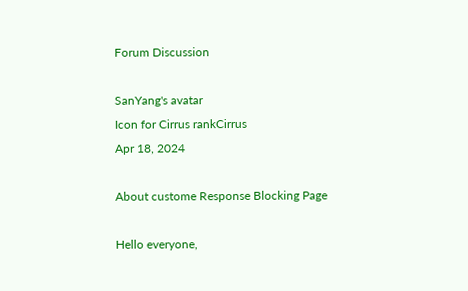Forum Discussion

SanYang's avatar
Icon for Cirrus rankCirrus
Apr 18, 2024

About custome Response Blocking Page

Hello everyone,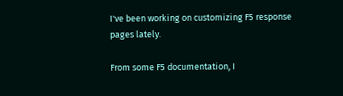I've been working on customizing F5 response pages lately.

From some F5 documentation, I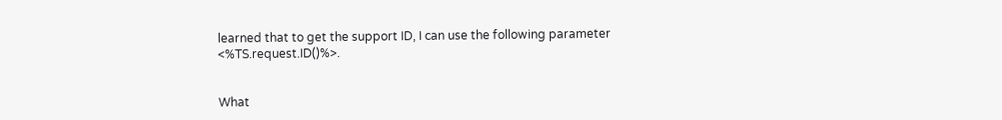learned that to get the support ID, I can use the following parameter <%TS.request.ID()%>.


What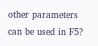other parameters can be used in F5?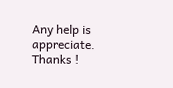Any help is appreciate.
Thanks !